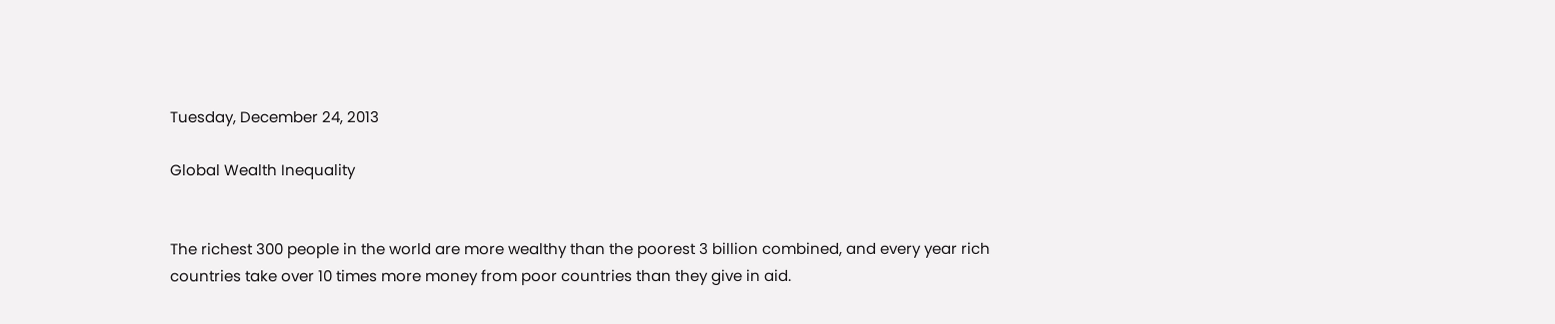Tuesday, December 24, 2013

Global Wealth Inequality


The richest 300 people in the world are more wealthy than the poorest 3 billion combined, and every year rich countries take over 10 times more money from poor countries than they give in aid.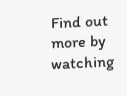Find out more by watching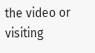the video or visiting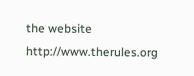the website http://www.therules.org